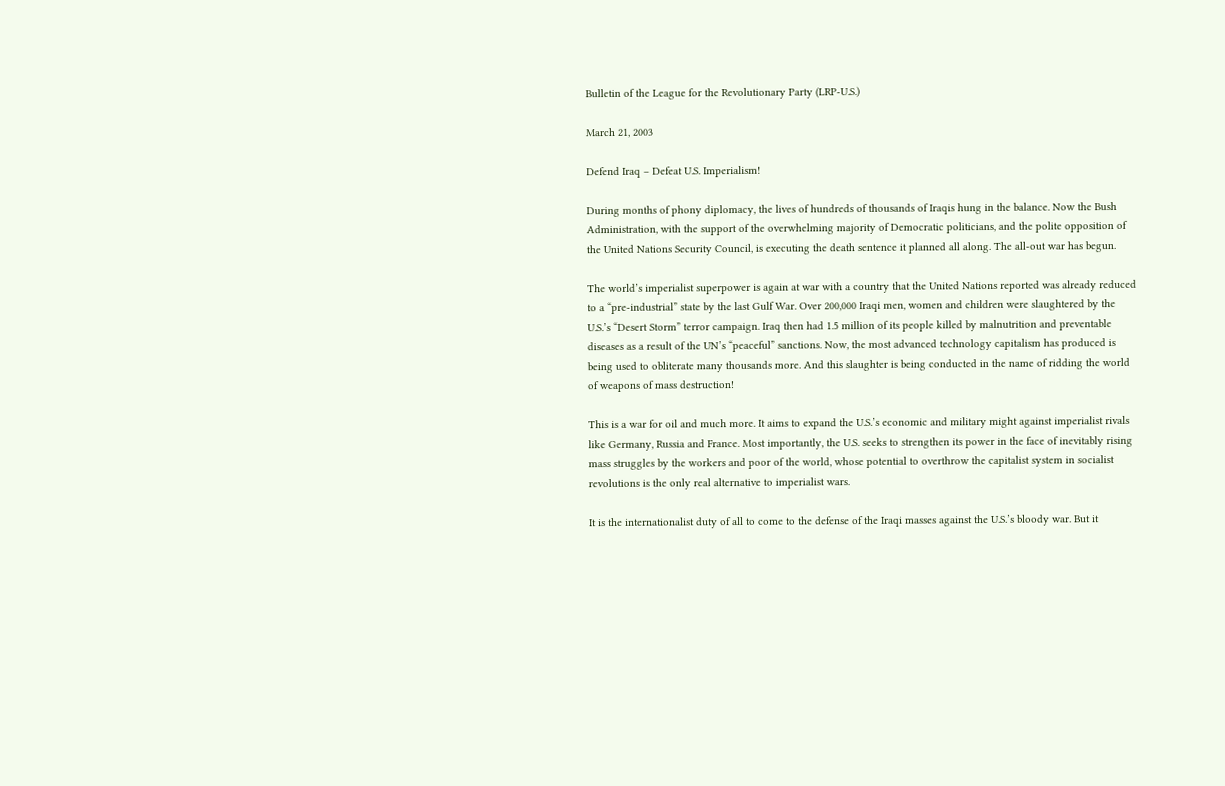Bulletin of the League for the Revolutionary Party (LRP-U.S.)

March 21, 2003

Defend Iraq – Defeat U.S. Imperialism!

During months of phony diplomacy, the lives of hundreds of thousands of Iraqis hung in the balance. Now the Bush Administration, with the support of the overwhelming majority of Democratic politicians, and the polite opposition of the United Nations Security Council, is executing the death sentence it planned all along. The all-out war has begun.

The world’s imperialist superpower is again at war with a country that the United Nations reported was already reduced to a “pre-industrial” state by the last Gulf War. Over 200,000 Iraqi men, women and children were slaughtered by the U.S.’s “Desert Storm” terror campaign. Iraq then had 1.5 million of its people killed by malnutrition and preventable diseases as a result of the UN’s “peaceful” sanctions. Now, the most advanced technology capitalism has produced is being used to obliterate many thousands more. And this slaughter is being conducted in the name of ridding the world of weapons of mass destruction!

This is a war for oil and much more. It aims to expand the U.S.’s economic and military might against imperialist rivals like Germany, Russia and France. Most importantly, the U.S. seeks to strengthen its power in the face of inevitably rising mass struggles by the workers and poor of the world, whose potential to overthrow the capitalist system in socialist revolutions is the only real alternative to imperialist wars.

It is the internationalist duty of all to come to the defense of the Iraqi masses against the U.S.’s bloody war. But it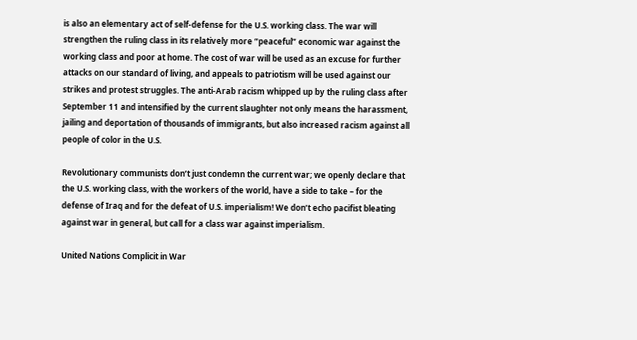is also an elementary act of self-defense for the U.S. working class. The war will strengthen the ruling class in its relatively more “peaceful” economic war against the working class and poor at home. The cost of war will be used as an excuse for further attacks on our standard of living, and appeals to patriotism will be used against our strikes and protest struggles. The anti-Arab racism whipped up by the ruling class after September 11 and intensified by the current slaughter not only means the harassment, jailing and deportation of thousands of immigrants, but also increased racism against all people of color in the U.S.

Revolutionary communists don’t just condemn the current war; we openly declare that the U.S. working class, with the workers of the world, have a side to take – for the defense of Iraq and for the defeat of U.S. imperialism! We don’t echo pacifist bleating against war in general, but call for a class war against imperialism.

United Nations Complicit in War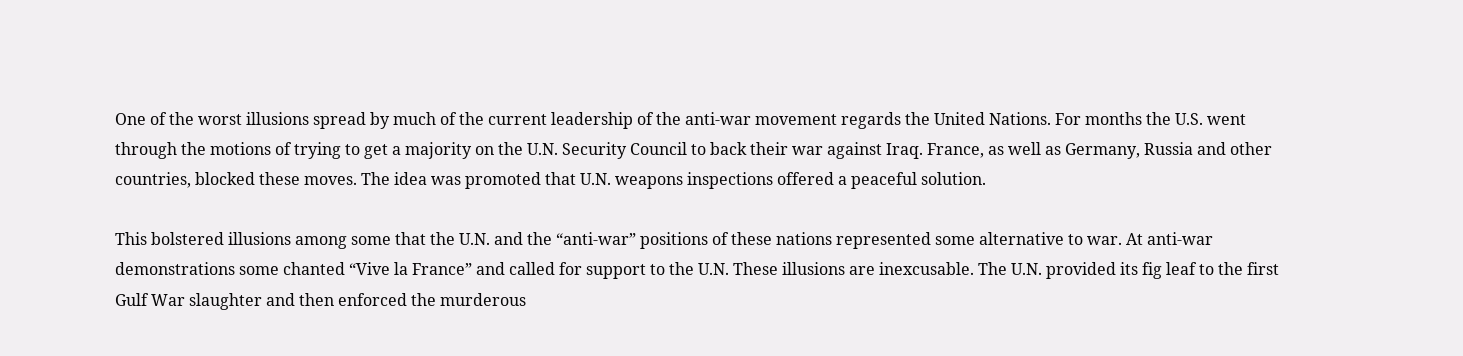One of the worst illusions spread by much of the current leadership of the anti-war movement regards the United Nations. For months the U.S. went through the motions of trying to get a majority on the U.N. Security Council to back their war against Iraq. France, as well as Germany, Russia and other countries, blocked these moves. The idea was promoted that U.N. weapons inspections offered a peaceful solution.

This bolstered illusions among some that the U.N. and the “anti-war” positions of these nations represented some alternative to war. At anti-war demonstrations some chanted “Vive la France” and called for support to the U.N. These illusions are inexcusable. The U.N. provided its fig leaf to the first Gulf War slaughter and then enforced the murderous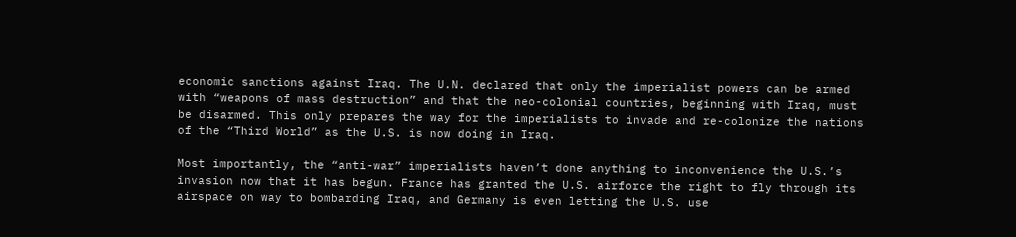economic sanctions against Iraq. The U.N. declared that only the imperialist powers can be armed with “weapons of mass destruction” and that the neo-colonial countries, beginning with Iraq, must be disarmed. This only prepares the way for the imperialists to invade and re-colonize the nations of the “Third World” as the U.S. is now doing in Iraq.

Most importantly, the “anti-war” imperialists haven’t done anything to inconvenience the U.S.’s invasion now that it has begun. France has granted the U.S. airforce the right to fly through its airspace on way to bombarding Iraq, and Germany is even letting the U.S. use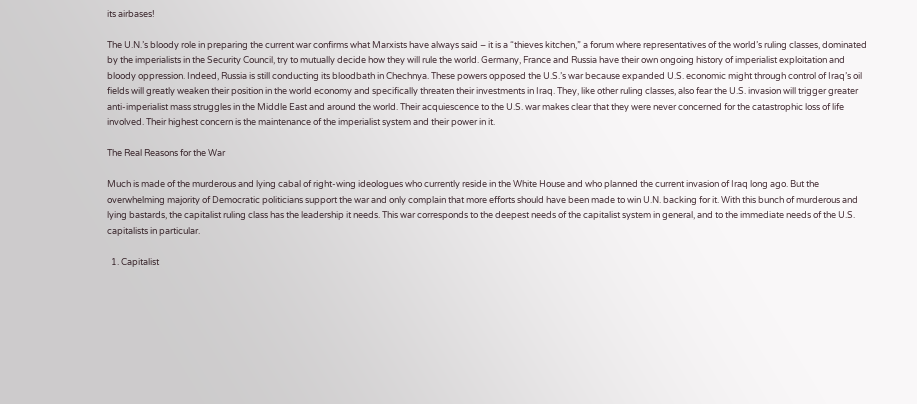its airbases!

The U.N.’s bloody role in preparing the current war confirms what Marxists have always said – it is a “thieves kitchen,” a forum where representatives of the world’s ruling classes, dominated by the imperialists in the Security Council, try to mutually decide how they will rule the world. Germany, France and Russia have their own ongoing history of imperialist exploitation and bloody oppression. Indeed, Russia is still conducting its bloodbath in Chechnya. These powers opposed the U.S.’s war because expanded U.S. economic might through control of Iraq’s oil fields will greatly weaken their position in the world economy and specifically threaten their investments in Iraq. They, like other ruling classes, also fear the U.S. invasion will trigger greater anti-imperialist mass struggles in the Middle East and around the world. Their acquiescence to the U.S. war makes clear that they were never concerned for the catastrophic loss of life involved. Their highest concern is the maintenance of the imperialist system and their power in it.

The Real Reasons for the War

Much is made of the murderous and lying cabal of right-wing ideologues who currently reside in the White House and who planned the current invasion of Iraq long ago. But the overwhelming majority of Democratic politicians support the war and only complain that more efforts should have been made to win U.N. backing for it. With this bunch of murderous and lying bastards, the capitalist ruling class has the leadership it needs. This war corresponds to the deepest needs of the capitalist system in general, and to the immediate needs of the U.S. capitalists in particular.

  1. Capitalist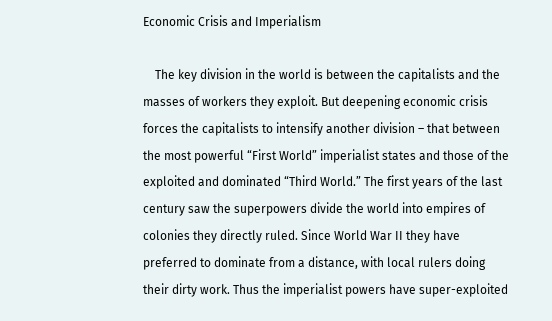Economic Crisis and Imperialism

    The key division in the world is between the capitalists and the masses of workers they exploit. But deepening economic crisis forces the capitalists to intensify another division – that between the most powerful “First World” imperialist states and those of the exploited and dominated “Third World.” The first years of the last century saw the superpowers divide the world into empires of colonies they directly ruled. Since World War II they have preferred to dominate from a distance, with local rulers doing their dirty work. Thus the imperialist powers have super-exploited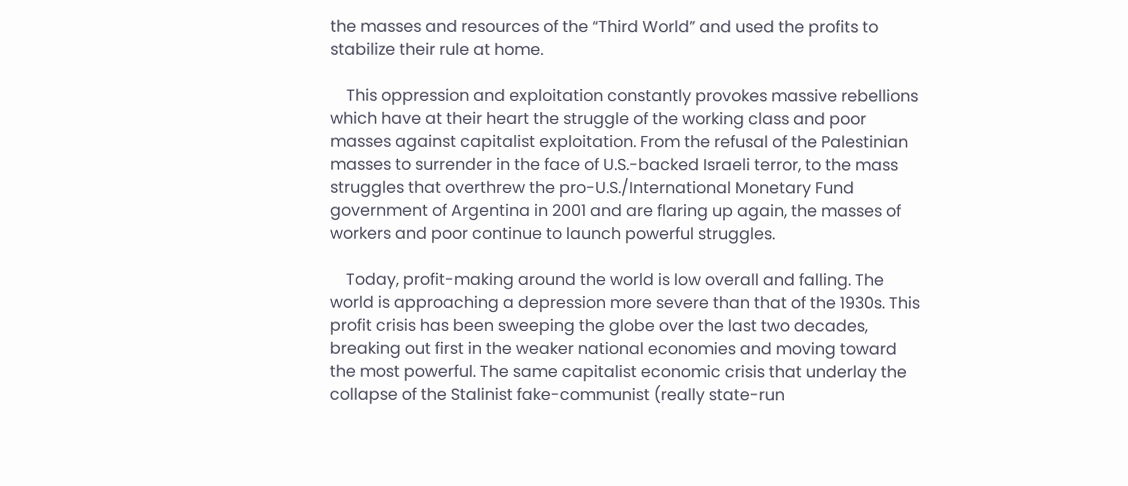the masses and resources of the “Third World” and used the profits to stabilize their rule at home.

    This oppression and exploitation constantly provokes massive rebellions which have at their heart the struggle of the working class and poor masses against capitalist exploitation. From the refusal of the Palestinian masses to surrender in the face of U.S.-backed Israeli terror, to the mass struggles that overthrew the pro-U.S./International Monetary Fund government of Argentina in 2001 and are flaring up again, the masses of workers and poor continue to launch powerful struggles.

    Today, profit-making around the world is low overall and falling. The world is approaching a depression more severe than that of the 1930s. This profit crisis has been sweeping the globe over the last two decades, breaking out first in the weaker national economies and moving toward the most powerful. The same capitalist economic crisis that underlay the collapse of the Stalinist fake-communist (really state-run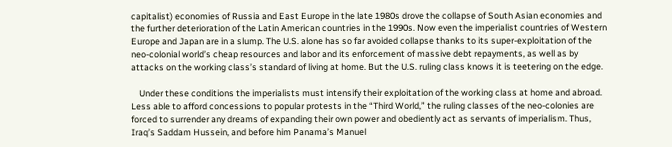capitalist) economies of Russia and East Europe in the late 1980s drove the collapse of South Asian economies and the further deterioration of the Latin American countries in the 1990s. Now even the imperialist countries of Western Europe and Japan are in a slump. The U.S. alone has so far avoided collapse thanks to its super-exploitation of the neo-colonial world’s cheap resources and labor and its enforcement of massive debt repayments, as well as by attacks on the working class’s standard of living at home. But the U.S. ruling class knows it is teetering on the edge.

    Under these conditions the imperialists must intensify their exploitation of the working class at home and abroad. Less able to afford concessions to popular protests in the “Third World,” the ruling classes of the neo-colonies are forced to surrender any dreams of expanding their own power and obediently act as servants of imperialism. Thus, Iraq’s Saddam Hussein, and before him Panama’s Manuel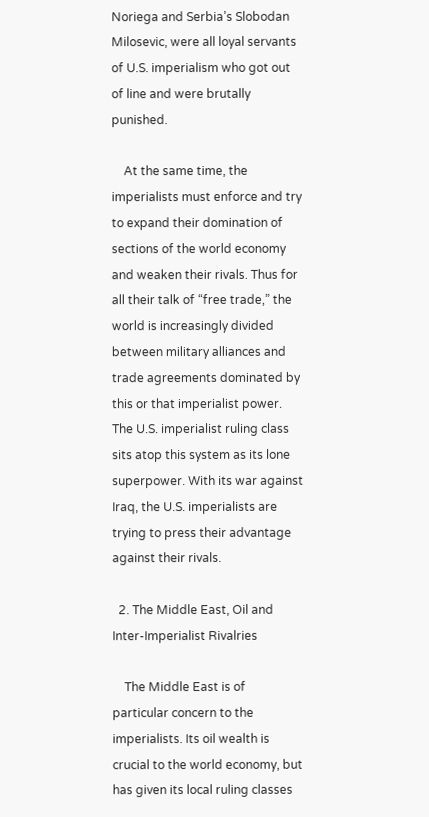Noriega and Serbia’s Slobodan Milosevic, were all loyal servants of U.S. imperialism who got out of line and were brutally punished.

    At the same time, the imperialists must enforce and try to expand their domination of sections of the world economy and weaken their rivals. Thus for all their talk of “free trade,” the world is increasingly divided between military alliances and trade agreements dominated by this or that imperialist power. The U.S. imperialist ruling class sits atop this system as its lone superpower. With its war against Iraq, the U.S. imperialists are trying to press their advantage against their rivals.

  2. The Middle East, Oil and Inter-Imperialist Rivalries

    The Middle East is of particular concern to the imperialists. Its oil wealth is crucial to the world economy, but has given its local ruling classes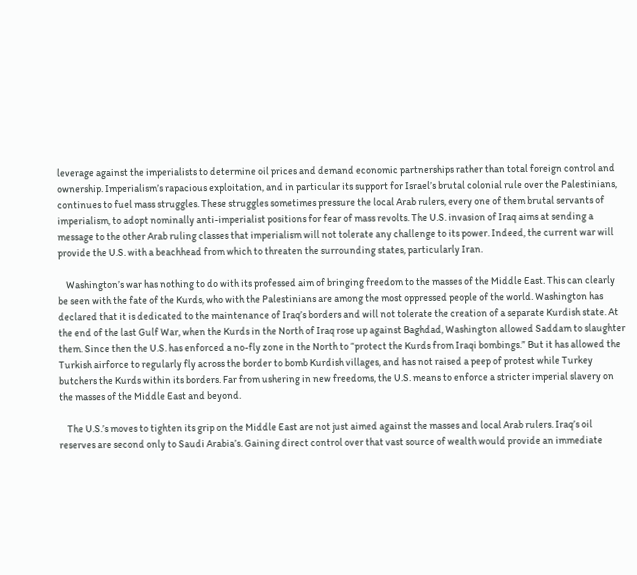leverage against the imperialists to determine oil prices and demand economic partnerships rather than total foreign control and ownership. Imperialism’s rapacious exploitation, and in particular its support for Israel’s brutal colonial rule over the Palestinians, continues to fuel mass struggles. These struggles sometimes pressure the local Arab rulers, every one of them brutal servants of imperialism, to adopt nominally anti-imperialist positions for fear of mass revolts. The U.S. invasion of Iraq aims at sending a message to the other Arab ruling classes that imperialism will not tolerate any challenge to its power. Indeed, the current war will provide the U.S. with a beachhead from which to threaten the surrounding states, particularly Iran.

    Washington’s war has nothing to do with its professed aim of bringing freedom to the masses of the Middle East. This can clearly be seen with the fate of the Kurds, who with the Palestinians are among the most oppressed people of the world. Washington has declared that it is dedicated to the maintenance of Iraq’s borders and will not tolerate the creation of a separate Kurdish state. At the end of the last Gulf War, when the Kurds in the North of Iraq rose up against Baghdad, Washington allowed Saddam to slaughter them. Since then the U.S. has enforced a no-fly zone in the North to “protect the Kurds from Iraqi bombings.” But it has allowed the Turkish airforce to regularly fly across the border to bomb Kurdish villages, and has not raised a peep of protest while Turkey butchers the Kurds within its borders. Far from ushering in new freedoms, the U.S. means to enforce a stricter imperial slavery on the masses of the Middle East and beyond.

    The U.S.’s moves to tighten its grip on the Middle East are not just aimed against the masses and local Arab rulers. Iraq’s oil reserves are second only to Saudi Arabia’s. Gaining direct control over that vast source of wealth would provide an immediate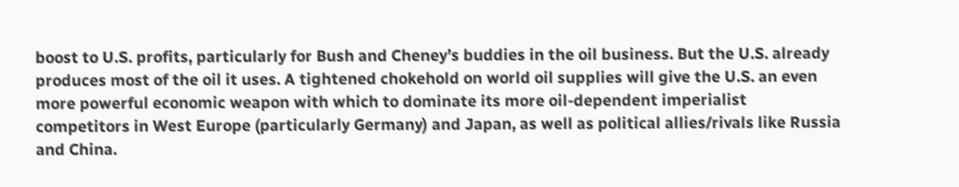boost to U.S. profits, particularly for Bush and Cheney’s buddies in the oil business. But the U.S. already produces most of the oil it uses. A tightened chokehold on world oil supplies will give the U.S. an even more powerful economic weapon with which to dominate its more oil-dependent imperialist competitors in West Europe (particularly Germany) and Japan, as well as political allies/rivals like Russia and China.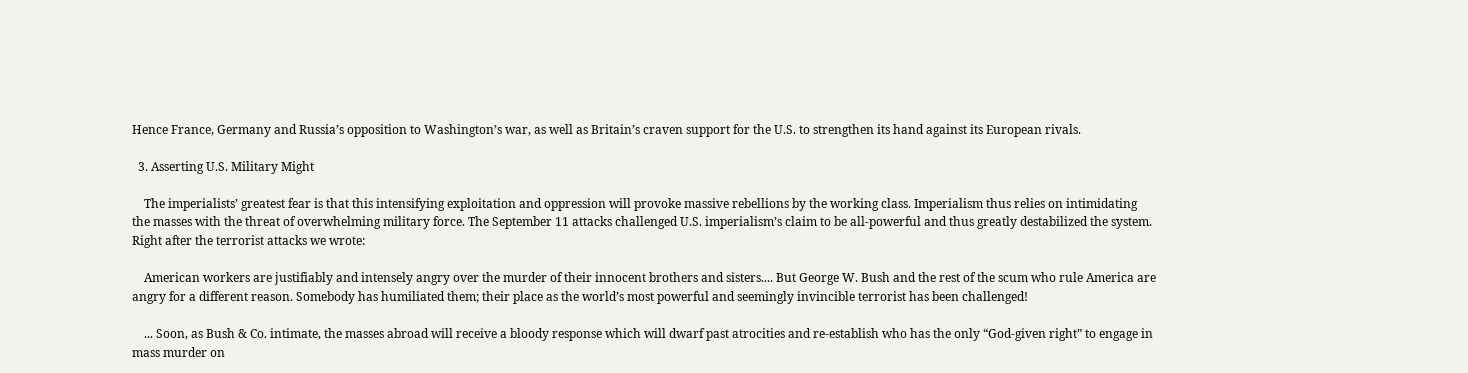Hence France, Germany and Russia’s opposition to Washington’s war, as well as Britain’s craven support for the U.S. to strengthen its hand against its European rivals.

  3. Asserting U.S. Military Might

    The imperialists’ greatest fear is that this intensifying exploitation and oppression will provoke massive rebellions by the working class. Imperialism thus relies on intimidating the masses with the threat of overwhelming military force. The September 11 attacks challenged U.S. imperialism’s claim to be all-powerful and thus greatly destabilized the system. Right after the terrorist attacks we wrote:

    American workers are justifiably and intensely angry over the murder of their innocent brothers and sisters.... But George W. Bush and the rest of the scum who rule America are angry for a different reason. Somebody has humiliated them; their place as the world’s most powerful and seemingly invincible terrorist has been challenged!

    ... Soon, as Bush & Co. intimate, the masses abroad will receive a bloody response which will dwarf past atrocities and re-establish who has the only “God-given right” to engage in mass murder on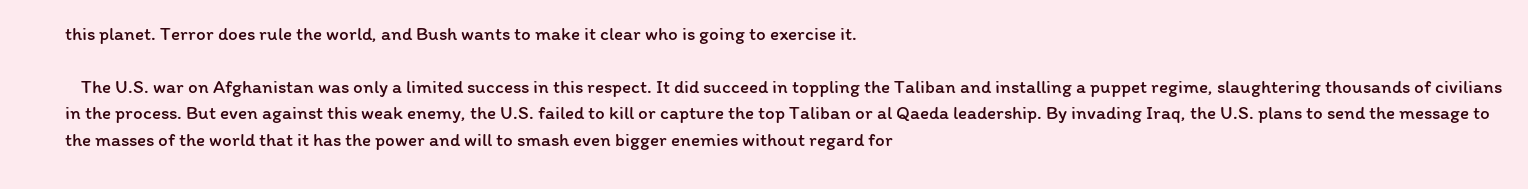this planet. Terror does rule the world, and Bush wants to make it clear who is going to exercise it.

    The U.S. war on Afghanistan was only a limited success in this respect. It did succeed in toppling the Taliban and installing a puppet regime, slaughtering thousands of civilians in the process. But even against this weak enemy, the U.S. failed to kill or capture the top Taliban or al Qaeda leadership. By invading Iraq, the U.S. plans to send the message to the masses of the world that it has the power and will to smash even bigger enemies without regard for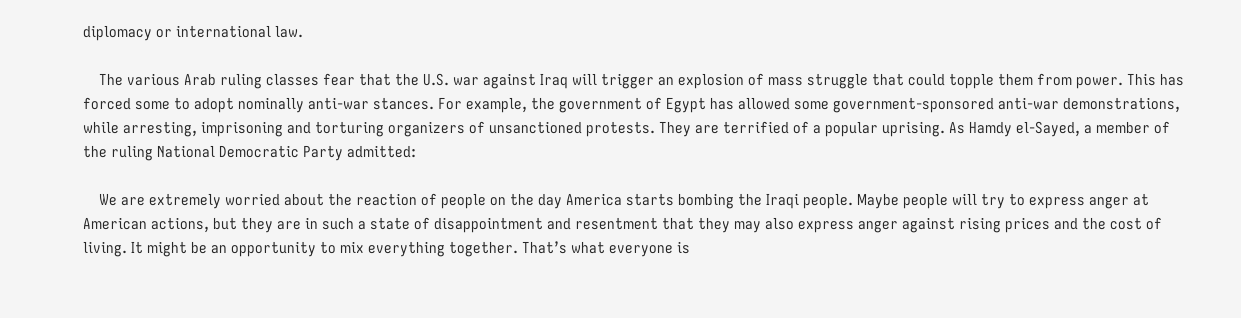diplomacy or international law.

    The various Arab ruling classes fear that the U.S. war against Iraq will trigger an explosion of mass struggle that could topple them from power. This has forced some to adopt nominally anti-war stances. For example, the government of Egypt has allowed some government-sponsored anti-war demonstrations, while arresting, imprisoning and torturing organizers of unsanctioned protests. They are terrified of a popular uprising. As Hamdy el-Sayed, a member of the ruling National Democratic Party admitted:

    We are extremely worried about the reaction of people on the day America starts bombing the Iraqi people. Maybe people will try to express anger at American actions, but they are in such a state of disappointment and resentment that they may also express anger against rising prices and the cost of living. It might be an opportunity to mix everything together. That’s what everyone is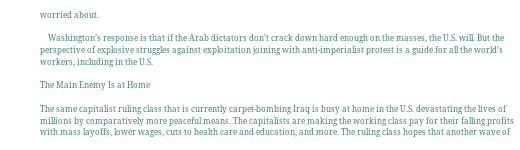worried about.

    Washington’s response is that if the Arab dictators don’t crack down hard enough on the masses, the U.S. will. But the perspective of explosive struggles against exploitation joining with anti-imperialist protest is a guide for all the world’s workers, including in the U.S.

The Main Enemy Is at Home

The same capitalist ruling class that is currently carpet-bombing Iraq is busy at home in the U.S. devastating the lives of millions by comparatively more peaceful means. The capitalists are making the working class pay for their falling profits with mass layoffs, lower wages, cuts to health care and education, and more. The ruling class hopes that another wave of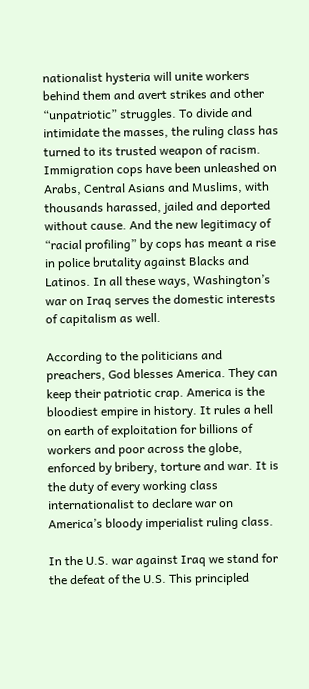nationalist hysteria will unite workers behind them and avert strikes and other “unpatriotic” struggles. To divide and intimidate the masses, the ruling class has turned to its trusted weapon of racism. Immigration cops have been unleashed on Arabs, Central Asians and Muslims, with thousands harassed, jailed and deported without cause. And the new legitimacy of “racial profiling” by cops has meant a rise in police brutality against Blacks and Latinos. In all these ways, Washington’s war on Iraq serves the domestic interests of capitalism as well.

According to the politicians and preachers, God blesses America. They can keep their patriotic crap. America is the bloodiest empire in history. It rules a hell on earth of exploitation for billions of workers and poor across the globe, enforced by bribery, torture and war. It is the duty of every working class internationalist to declare war on America’s bloody imperialist ruling class.

In the U.S. war against Iraq we stand for the defeat of the U.S. This principled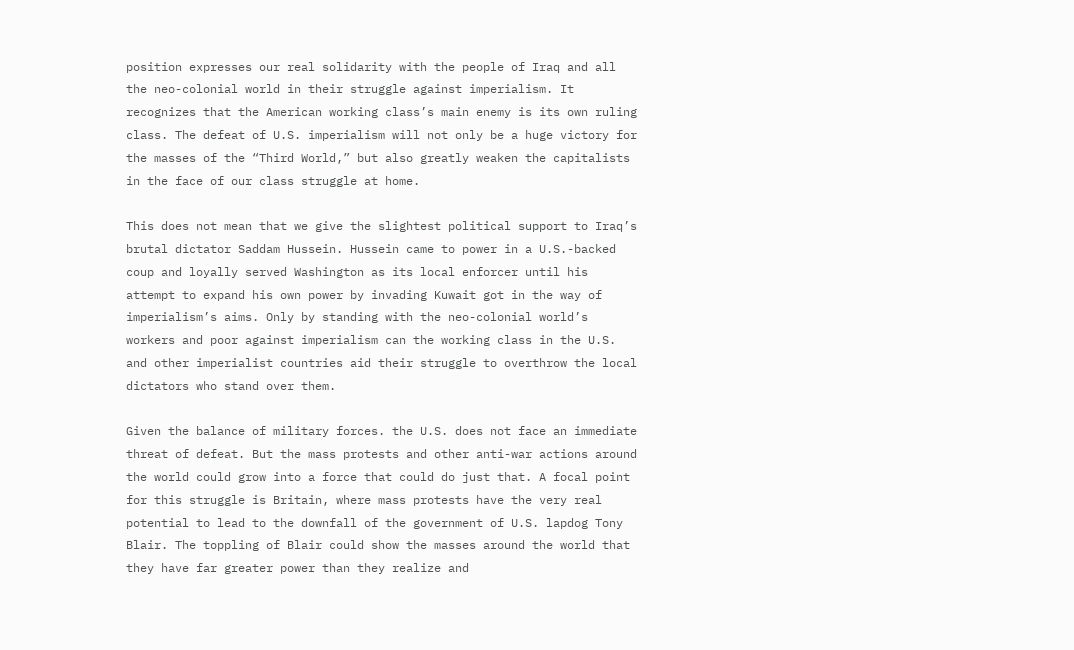position expresses our real solidarity with the people of Iraq and all the neo-colonial world in their struggle against imperialism. It recognizes that the American working class’s main enemy is its own ruling class. The defeat of U.S. imperialism will not only be a huge victory for the masses of the “Third World,” but also greatly weaken the capitalists in the face of our class struggle at home.

This does not mean that we give the slightest political support to Iraq’s brutal dictator Saddam Hussein. Hussein came to power in a U.S.-backed coup and loyally served Washington as its local enforcer until his attempt to expand his own power by invading Kuwait got in the way of imperialism’s aims. Only by standing with the neo-colonial world’s workers and poor against imperialism can the working class in the U.S. and other imperialist countries aid their struggle to overthrow the local dictators who stand over them.

Given the balance of military forces. the U.S. does not face an immediate threat of defeat. But the mass protests and other anti-war actions around the world could grow into a force that could do just that. A focal point for this struggle is Britain, where mass protests have the very real potential to lead to the downfall of the government of U.S. lapdog Tony Blair. The toppling of Blair could show the masses around the world that they have far greater power than they realize and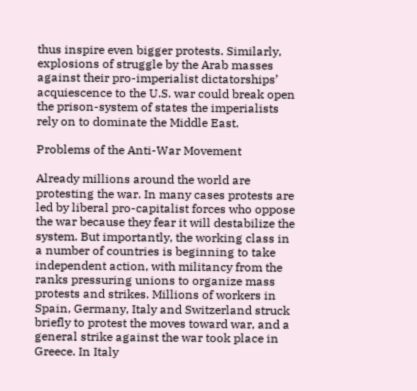thus inspire even bigger protests. Similarly, explosions of struggle by the Arab masses against their pro-imperialist dictatorships’ acquiescence to the U.S. war could break open the prison-system of states the imperialists rely on to dominate the Middle East.

Problems of the Anti-War Movement

Already millions around the world are protesting the war. In many cases protests are led by liberal pro-capitalist forces who oppose the war because they fear it will destabilize the system. But importantly, the working class in a number of countries is beginning to take independent action, with militancy from the ranks pressuring unions to organize mass protests and strikes. Millions of workers in Spain, Germany, Italy and Switzerland struck briefly to protest the moves toward war, and a general strike against the war took place in Greece. In Italy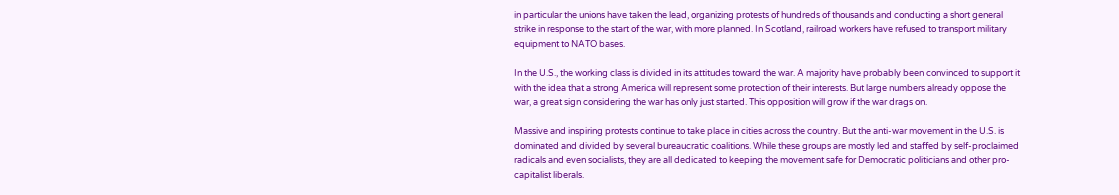in particular the unions have taken the lead, organizing protests of hundreds of thousands and conducting a short general strike in response to the start of the war, with more planned. In Scotland, railroad workers have refused to transport military equipment to NATO bases.

In the U.S., the working class is divided in its attitudes toward the war. A majority have probably been convinced to support it with the idea that a strong America will represent some protection of their interests. But large numbers already oppose the war, a great sign considering the war has only just started. This opposition will grow if the war drags on.

Massive and inspiring protests continue to take place in cities across the country. But the anti-war movement in the U.S. is dominated and divided by several bureaucratic coalitions. While these groups are mostly led and staffed by self-proclaimed radicals and even socialists, they are all dedicated to keeping the movement safe for Democratic politicians and other pro-capitalist liberals.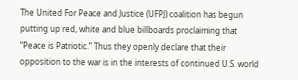The United For Peace and Justice (UFPJ) coalition has begun putting up red, white and blue billboards proclaiming that “Peace is Patriotic.” Thus they openly declare that their opposition to the war is in the interests of continued U.S. world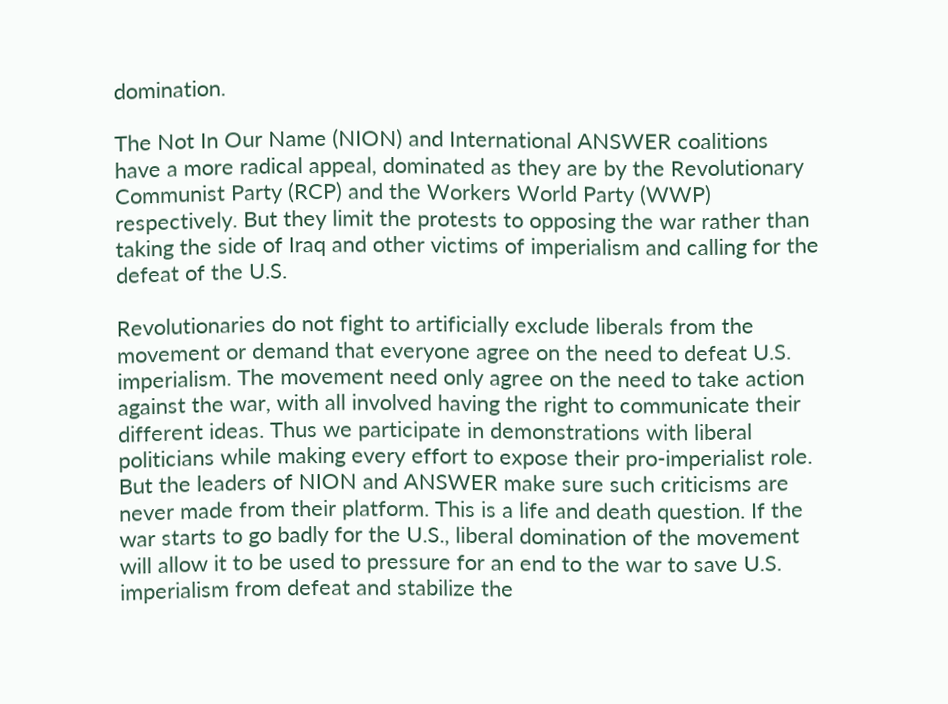domination.

The Not In Our Name (NION) and International ANSWER coalitions have a more radical appeal, dominated as they are by the Revolutionary Communist Party (RCP) and the Workers World Party (WWP) respectively. But they limit the protests to opposing the war rather than taking the side of Iraq and other victims of imperialism and calling for the defeat of the U.S.

Revolutionaries do not fight to artificially exclude liberals from the movement or demand that everyone agree on the need to defeat U.S. imperialism. The movement need only agree on the need to take action against the war, with all involved having the right to communicate their different ideas. Thus we participate in demonstrations with liberal politicians while making every effort to expose their pro-imperialist role. But the leaders of NION and ANSWER make sure such criticisms are never made from their platform. This is a life and death question. If the war starts to go badly for the U.S., liberal domination of the movement will allow it to be used to pressure for an end to the war to save U.S. imperialism from defeat and stabilize the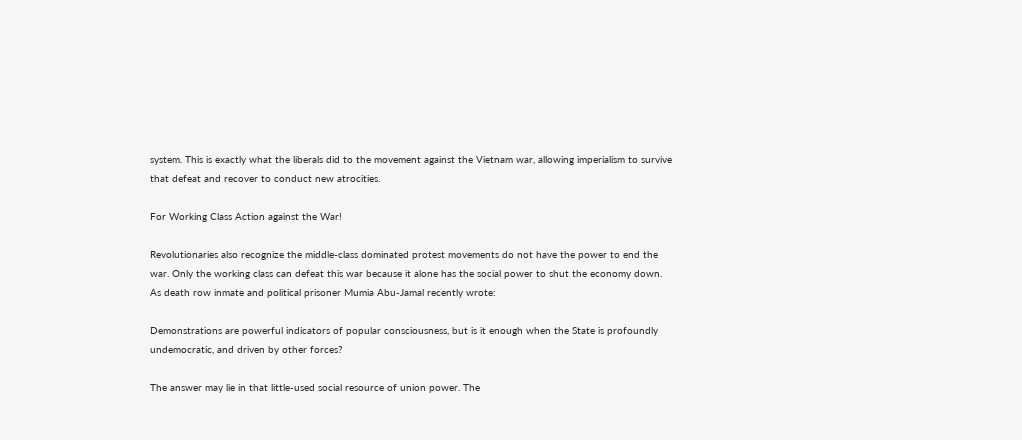system. This is exactly what the liberals did to the movement against the Vietnam war, allowing imperialism to survive that defeat and recover to conduct new atrocities.

For Working Class Action against the War!

Revolutionaries also recognize the middle-class dominated protest movements do not have the power to end the war. Only the working class can defeat this war because it alone has the social power to shut the economy down. As death row inmate and political prisoner Mumia Abu-Jamal recently wrote:

Demonstrations are powerful indicators of popular consciousness, but is it enough when the State is profoundly undemocratic, and driven by other forces?

The answer may lie in that little-used social resource of union power. The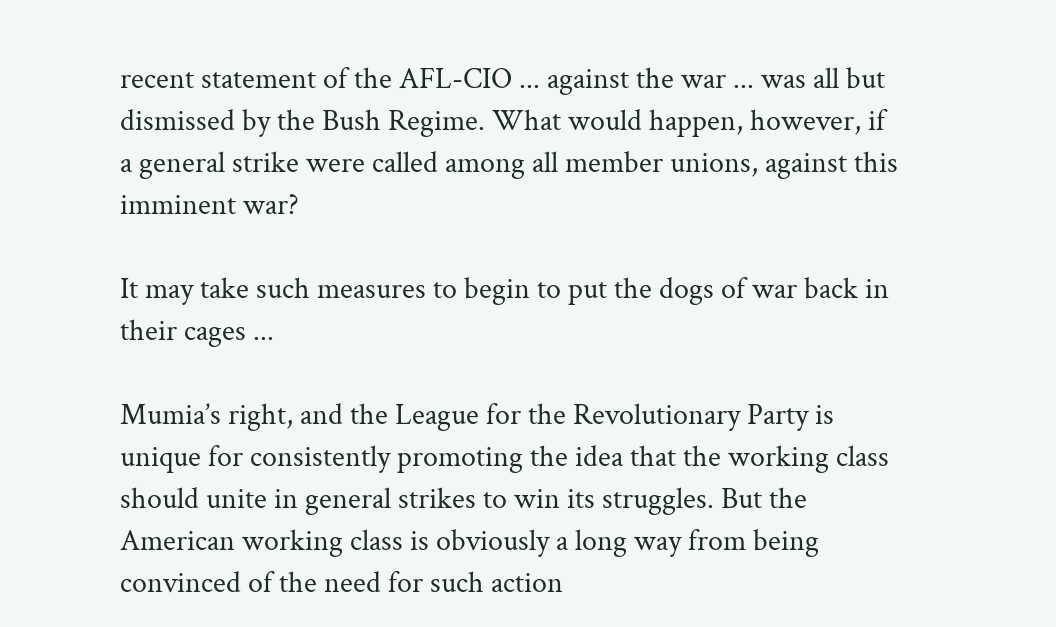recent statement of the AFL-CIO ... against the war ... was all but dismissed by the Bush Regime. What would happen, however, if a general strike were called among all member unions, against this imminent war?

It may take such measures to begin to put the dogs of war back in their cages ...

Mumia’s right, and the League for the Revolutionary Party is unique for consistently promoting the idea that the working class should unite in general strikes to win its struggles. But the American working class is obviously a long way from being convinced of the need for such action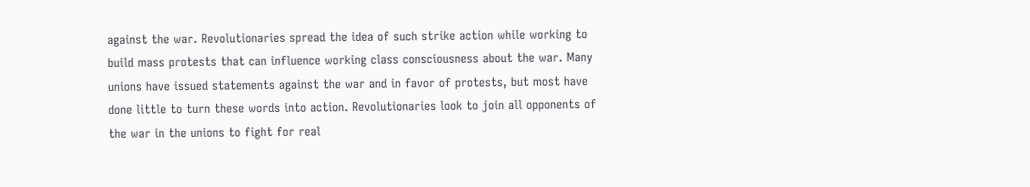against the war. Revolutionaries spread the idea of such strike action while working to build mass protests that can influence working class consciousness about the war. Many unions have issued statements against the war and in favor of protests, but most have done little to turn these words into action. Revolutionaries look to join all opponents of the war in the unions to fight for real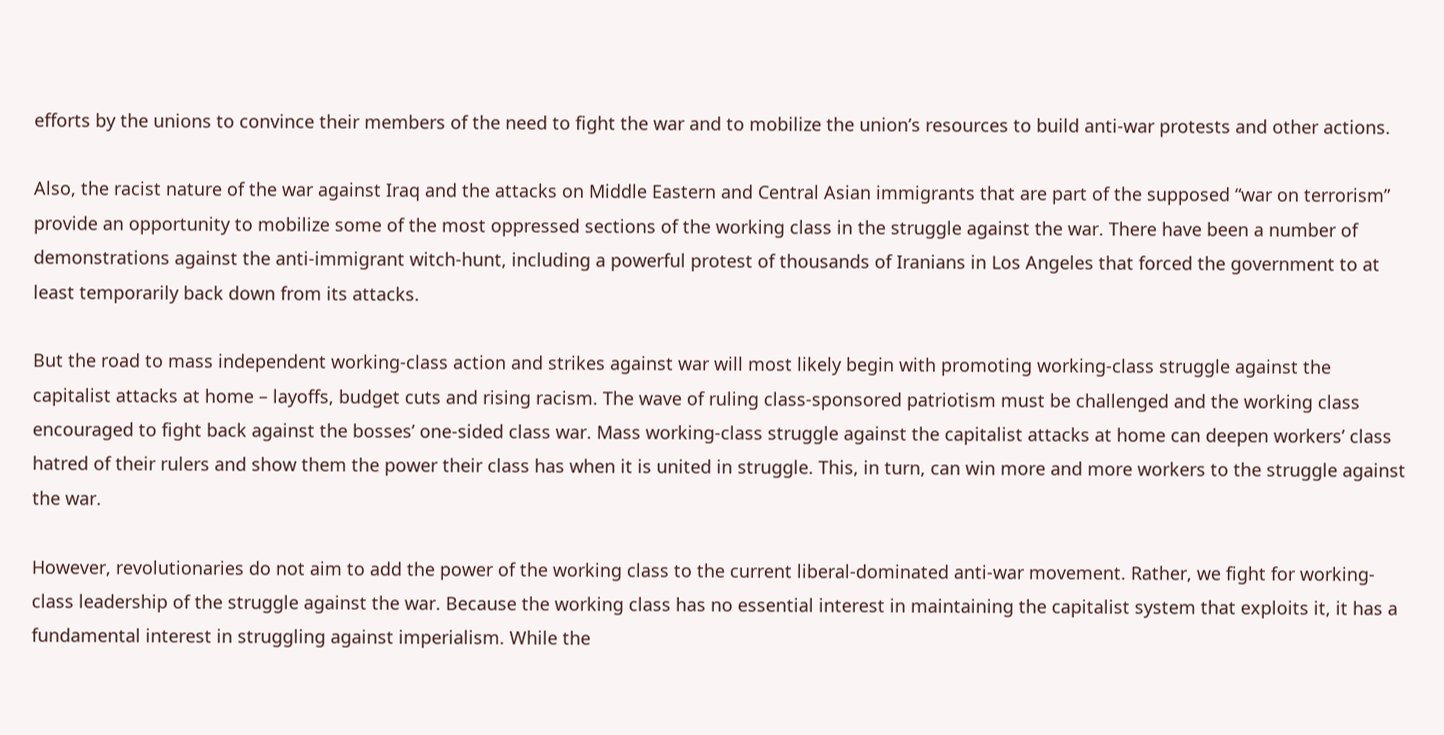efforts by the unions to convince their members of the need to fight the war and to mobilize the union’s resources to build anti-war protests and other actions.

Also, the racist nature of the war against Iraq and the attacks on Middle Eastern and Central Asian immigrants that are part of the supposed “war on terrorism” provide an opportunity to mobilize some of the most oppressed sections of the working class in the struggle against the war. There have been a number of demonstrations against the anti-immigrant witch-hunt, including a powerful protest of thousands of Iranians in Los Angeles that forced the government to at least temporarily back down from its attacks.

But the road to mass independent working-class action and strikes against war will most likely begin with promoting working-class struggle against the capitalist attacks at home – layoffs, budget cuts and rising racism. The wave of ruling class-sponsored patriotism must be challenged and the working class encouraged to fight back against the bosses’ one-sided class war. Mass working-class struggle against the capitalist attacks at home can deepen workers’ class hatred of their rulers and show them the power their class has when it is united in struggle. This, in turn, can win more and more workers to the struggle against the war.

However, revolutionaries do not aim to add the power of the working class to the current liberal-dominated anti-war movement. Rather, we fight for working-class leadership of the struggle against the war. Because the working class has no essential interest in maintaining the capitalist system that exploits it, it has a fundamental interest in struggling against imperialism. While the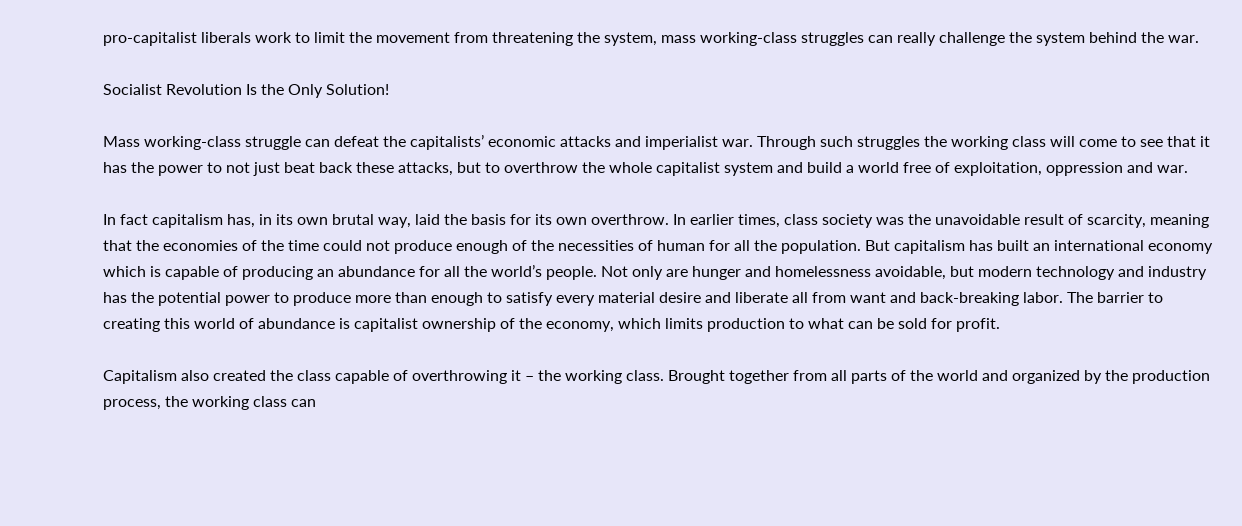pro-capitalist liberals work to limit the movement from threatening the system, mass working-class struggles can really challenge the system behind the war.

Socialist Revolution Is the Only Solution!

Mass working-class struggle can defeat the capitalists’ economic attacks and imperialist war. Through such struggles the working class will come to see that it has the power to not just beat back these attacks, but to overthrow the whole capitalist system and build a world free of exploitation, oppression and war.

In fact capitalism has, in its own brutal way, laid the basis for its own overthrow. In earlier times, class society was the unavoidable result of scarcity, meaning that the economies of the time could not produce enough of the necessities of human for all the population. But capitalism has built an international economy which is capable of producing an abundance for all the world’s people. Not only are hunger and homelessness avoidable, but modern technology and industry has the potential power to produce more than enough to satisfy every material desire and liberate all from want and back-breaking labor. The barrier to creating this world of abundance is capitalist ownership of the economy, which limits production to what can be sold for profit.

Capitalism also created the class capable of overthrowing it – the working class. Brought together from all parts of the world and organized by the production process, the working class can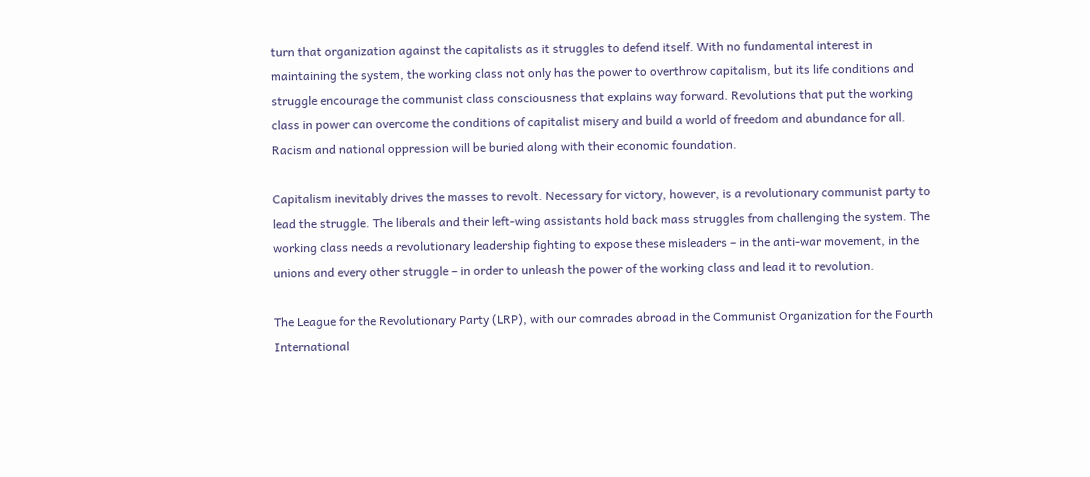turn that organization against the capitalists as it struggles to defend itself. With no fundamental interest in maintaining the system, the working class not only has the power to overthrow capitalism, but its life conditions and struggle encourage the communist class consciousness that explains way forward. Revolutions that put the working class in power can overcome the conditions of capitalist misery and build a world of freedom and abundance for all. Racism and national oppression will be buried along with their economic foundation.

Capitalism inevitably drives the masses to revolt. Necessary for victory, however, is a revolutionary communist party to lead the struggle. The liberals and their left-wing assistants hold back mass struggles from challenging the system. The working class needs a revolutionary leadership fighting to expose these misleaders – in the anti-war movement, in the unions and every other struggle – in order to unleash the power of the working class and lead it to revolution.

The League for the Revolutionary Party (LRP), with our comrades abroad in the Communist Organization for the Fourth International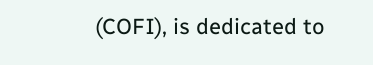(COFI), is dedicated to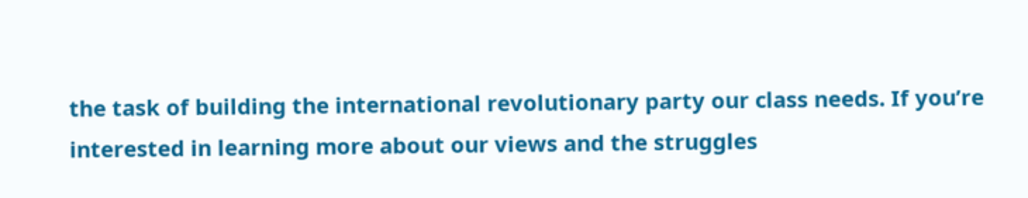the task of building the international revolutionary party our class needs. If you’re interested in learning more about our views and the struggles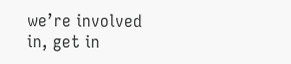we’re involved in, get in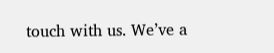touch with us. We’ve a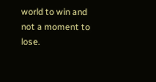world to win and not a moment to lose.